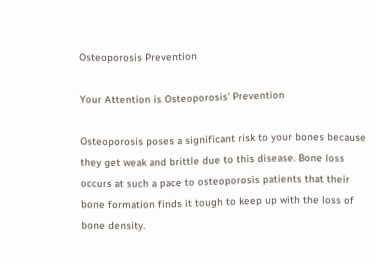Osteoporosis Prevention

Your Attention is Osteoporosis’ Prevention

Osteoporosis poses a significant risk to your bones because they get weak and brittle due to this disease. Bone loss occurs at such a pace to osteoporosis patients that their bone formation finds it tough to keep up with the loss of bone density.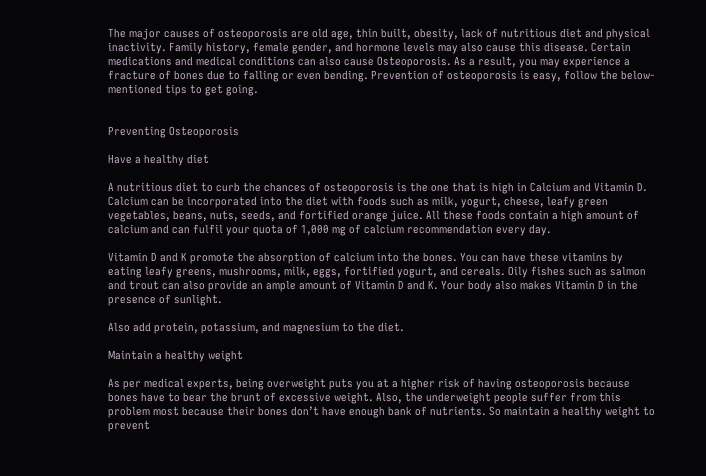The major causes of osteoporosis are old age, thin built, obesity, lack of nutritious diet and physical inactivity. Family history, female gender, and hormone levels may also cause this disease. Certain medications and medical conditions can also cause Osteoporosis. As a result, you may experience a fracture of bones due to falling or even bending. Prevention of osteoporosis is easy, follow the below-mentioned tips to get going.


Preventing Osteoporosis

Have a healthy diet

A nutritious diet to curb the chances of osteoporosis is the one that is high in Calcium and Vitamin D. Calcium can be incorporated into the diet with foods such as milk, yogurt, cheese, leafy green vegetables, beans, nuts, seeds, and fortified orange juice. All these foods contain a high amount of calcium and can fulfil your quota of 1,000 mg of calcium recommendation every day.

Vitamin D and K promote the absorption of calcium into the bones. You can have these vitamins by eating leafy greens, mushrooms, milk, eggs, fortified yogurt, and cereals. Oily fishes such as salmon and trout can also provide an ample amount of Vitamin D and K. Your body also makes Vitamin D in the presence of sunlight.

Also add protein, potassium, and magnesium to the diet.

Maintain a healthy weight

As per medical experts, being overweight puts you at a higher risk of having osteoporosis because bones have to bear the brunt of excessive weight. Also, the underweight people suffer from this problem most because their bones don’t have enough bank of nutrients. So maintain a healthy weight to prevent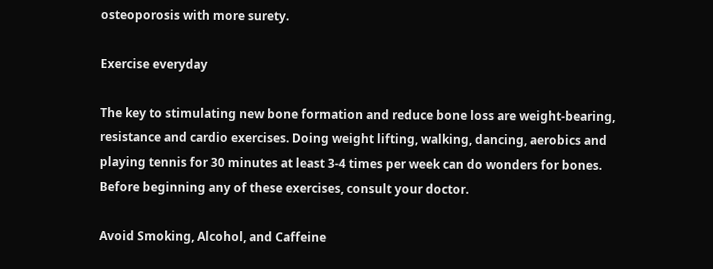osteoporosis with more surety.

Exercise everyday

The key to stimulating new bone formation and reduce bone loss are weight-bearing, resistance and cardio exercises. Doing weight lifting, walking, dancing, aerobics and playing tennis for 30 minutes at least 3-4 times per week can do wonders for bones. Before beginning any of these exercises, consult your doctor.

Avoid Smoking, Alcohol, and Caffeine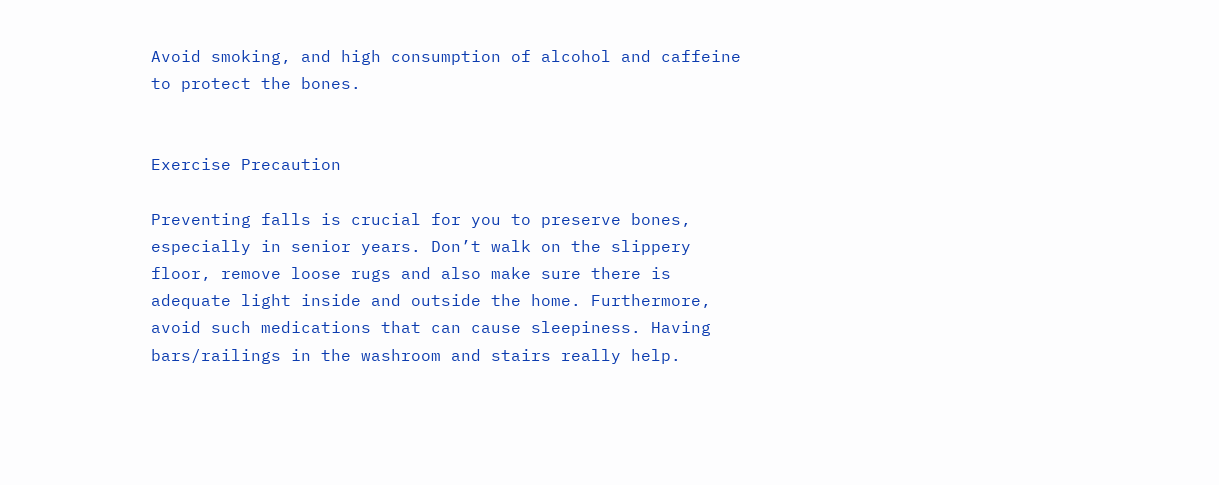Avoid smoking, and high consumption of alcohol and caffeine to protect the bones.


Exercise Precaution

Preventing falls is crucial for you to preserve bones, especially in senior years. Don’t walk on the slippery floor, remove loose rugs and also make sure there is adequate light inside and outside the home. Furthermore, avoid such medications that can cause sleepiness. Having bars/railings in the washroom and stairs really help.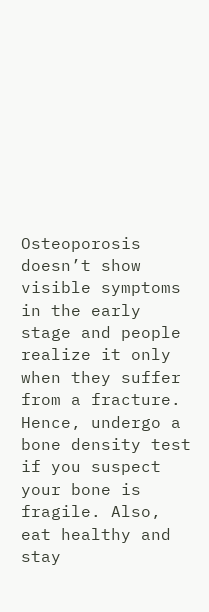Osteoporosis doesn’t show visible symptoms in the early stage and people realize it only when they suffer from a fracture. Hence, undergo a bone density test if you suspect your bone is fragile. Also, eat healthy and stay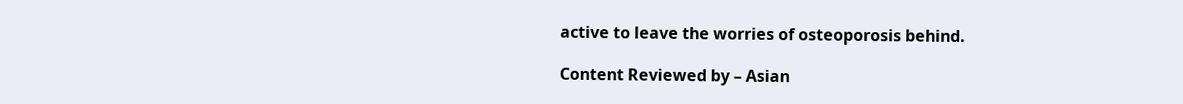active to leave the worries of osteoporosis behind.

Content Reviewed by – Asian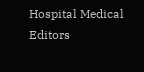Hospital Medical Editors